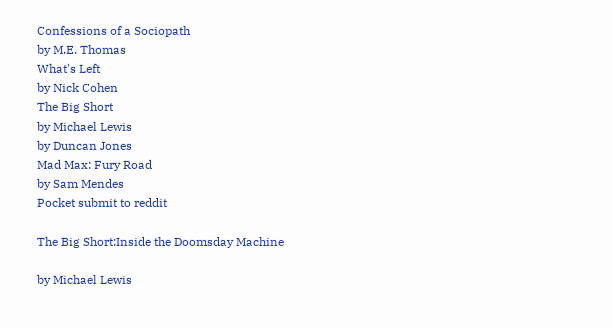Confessions of a Sociopath
by M.E. Thomas
What's Left
by Nick Cohen
The Big Short
by Michael Lewis
by Duncan Jones
Mad Max: Fury Road
by Sam Mendes
Pocket submit to reddit

The Big Short:Inside the Doomsday Machine

by Michael Lewis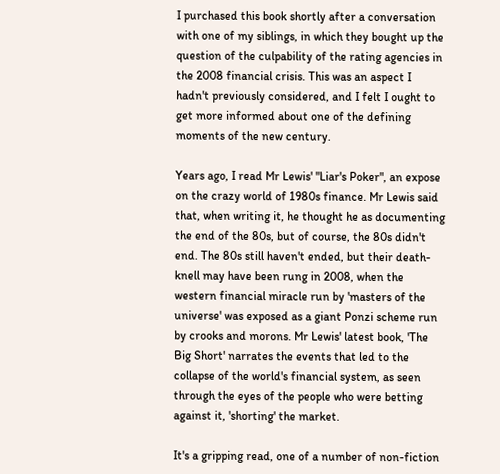I purchased this book shortly after a conversation with one of my siblings, in which they bought up the question of the culpability of the rating agencies in the 2008 financial crisis. This was an aspect I hadn't previously considered, and I felt I ought to get more informed about one of the defining moments of the new century.

Years ago, I read Mr Lewis' "Liar's Poker", an expose on the crazy world of 1980s finance. Mr Lewis said that, when writing it, he thought he as documenting the end of the 80s, but of course, the 80s didn't end. The 80s still haven't ended, but their death-knell may have been rung in 2008, when the western financial miracle run by 'masters of the universe' was exposed as a giant Ponzi scheme run by crooks and morons. Mr Lewis' latest book, 'The Big Short' narrates the events that led to the collapse of the world's financial system, as seen through the eyes of the people who were betting against it, 'shorting' the market.

It's a gripping read, one of a number of non-fiction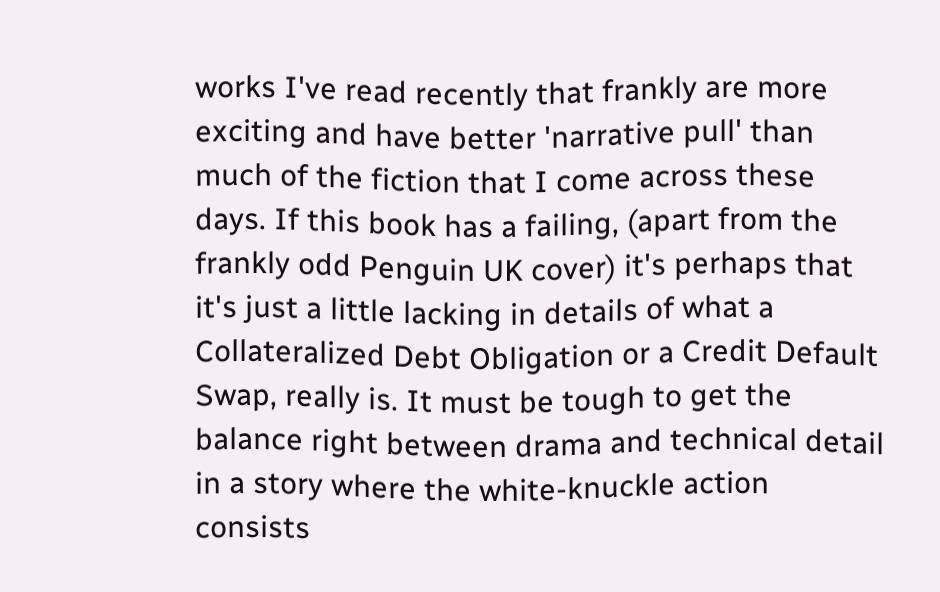works I've read recently that frankly are more exciting and have better 'narrative pull' than much of the fiction that I come across these days. If this book has a failing, (apart from the frankly odd Penguin UK cover) it's perhaps that it's just a little lacking in details of what a Collateralized Debt Obligation or a Credit Default Swap, really is. It must be tough to get the balance right between drama and technical detail in a story where the white-knuckle action consists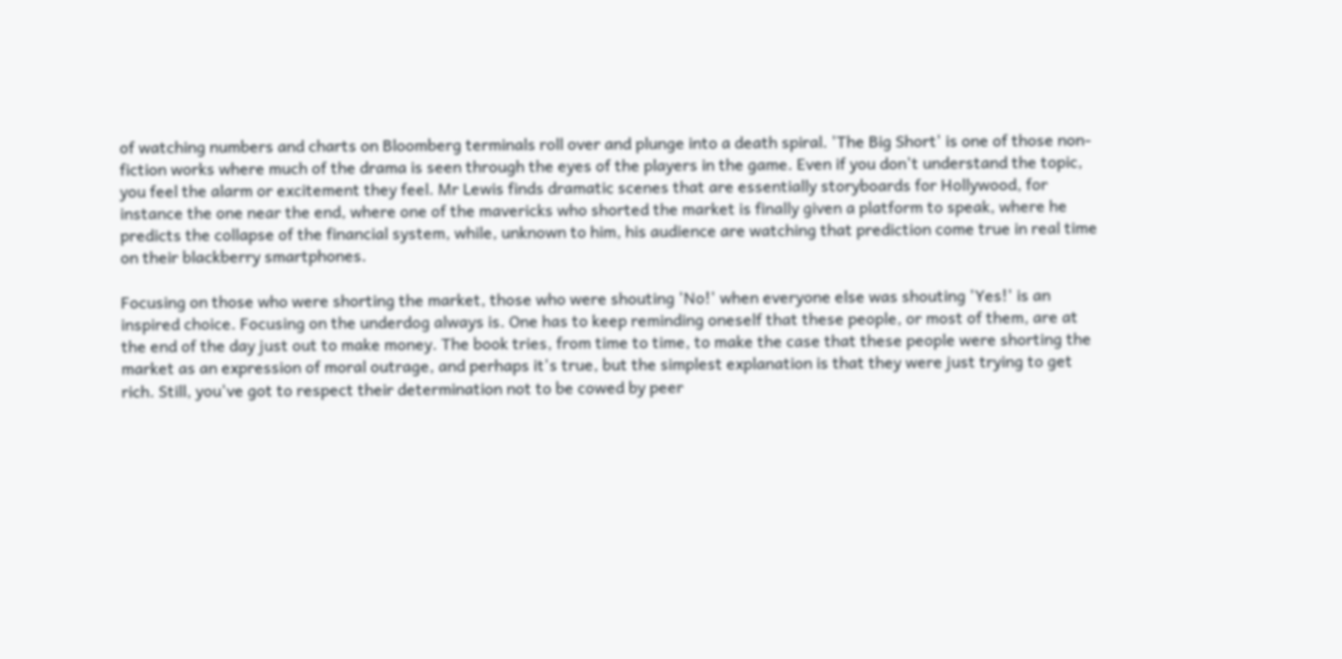of watching numbers and charts on Bloomberg terminals roll over and plunge into a death spiral. 'The Big Short' is one of those non-fiction works where much of the drama is seen through the eyes of the players in the game. Even if you don't understand the topic, you feel the alarm or excitement they feel. Mr Lewis finds dramatic scenes that are essentially storyboards for Hollywood, for instance the one near the end, where one of the mavericks who shorted the market is finally given a platform to speak, where he predicts the collapse of the financial system, while, unknown to him, his audience are watching that prediction come true in real time on their blackberry smartphones.

Focusing on those who were shorting the market, those who were shouting 'No!' when everyone else was shouting 'Yes!' is an inspired choice. Focusing on the underdog always is. One has to keep reminding oneself that these people, or most of them, are at the end of the day just out to make money. The book tries, from time to time, to make the case that these people were shorting the market as an expression of moral outrage, and perhaps it's true, but the simplest explanation is that they were just trying to get rich. Still, you've got to respect their determination not to be cowed by peer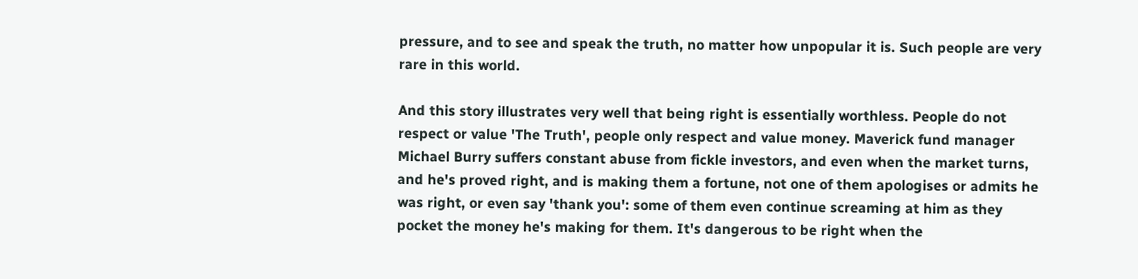pressure, and to see and speak the truth, no matter how unpopular it is. Such people are very rare in this world.

And this story illustrates very well that being right is essentially worthless. People do not respect or value 'The Truth', people only respect and value money. Maverick fund manager Michael Burry suffers constant abuse from fickle investors, and even when the market turns, and he's proved right, and is making them a fortune, not one of them apologises or admits he was right, or even say 'thank you': some of them even continue screaming at him as they pocket the money he's making for them. It's dangerous to be right when the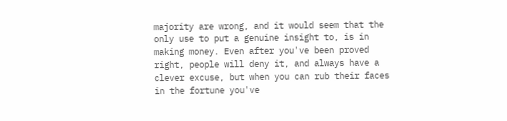majority are wrong, and it would seem that the only use to put a genuine insight to, is in making money. Even after you've been proved right, people will deny it, and always have a clever excuse, but when you can rub their faces in the fortune you've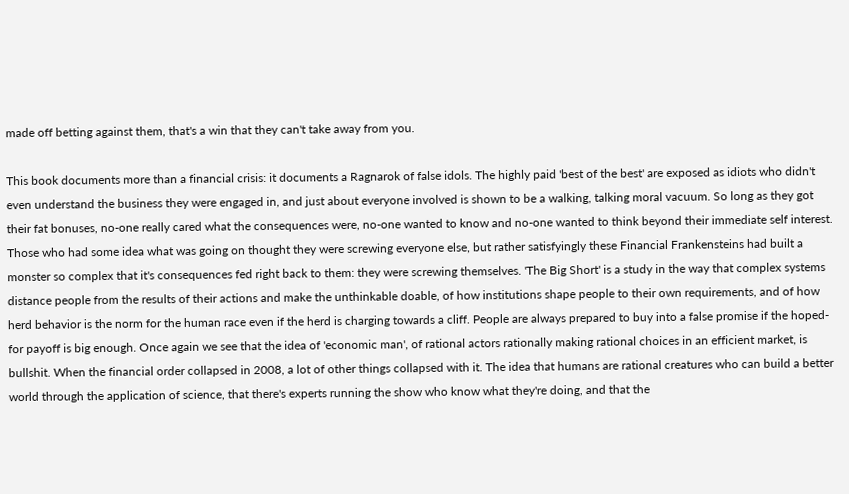made off betting against them, that's a win that they can't take away from you.

This book documents more than a financial crisis: it documents a Ragnarok of false idols. The highly paid 'best of the best' are exposed as idiots who didn't even understand the business they were engaged in, and just about everyone involved is shown to be a walking, talking moral vacuum. So long as they got their fat bonuses, no-one really cared what the consequences were, no-one wanted to know and no-one wanted to think beyond their immediate self interest. Those who had some idea what was going on thought they were screwing everyone else, but rather satisfyingly these Financial Frankensteins had built a monster so complex that it's consequences fed right back to them: they were screwing themselves. 'The Big Short' is a study in the way that complex systems distance people from the results of their actions and make the unthinkable doable, of how institutions shape people to their own requirements, and of how herd behavior is the norm for the human race even if the herd is charging towards a cliff. People are always prepared to buy into a false promise if the hoped-for payoff is big enough. Once again we see that the idea of 'economic man', of rational actors rationally making rational choices in an efficient market, is bullshit. When the financial order collapsed in 2008, a lot of other things collapsed with it. The idea that humans are rational creatures who can build a better world through the application of science, that there's experts running the show who know what they're doing, and that the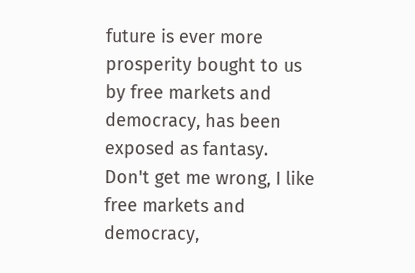future is ever more prosperity bought to us by free markets and democracy, has been exposed as fantasy. Don't get me wrong, I like free markets and democracy,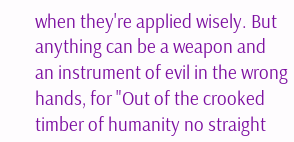when they're applied wisely. But anything can be a weapon and an instrument of evil in the wrong hands, for "Out of the crooked timber of humanity no straight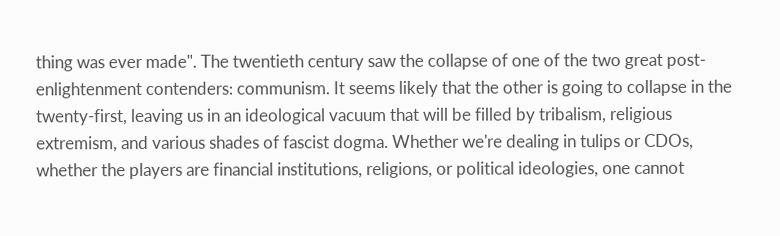thing was ever made". The twentieth century saw the collapse of one of the two great post-enlightenment contenders: communism. It seems likely that the other is going to collapse in the twenty-first, leaving us in an ideological vacuum that will be filled by tribalism, religious extremism, and various shades of fascist dogma. Whether we're dealing in tulips or CDOs, whether the players are financial institutions, religions, or political ideologies, one cannot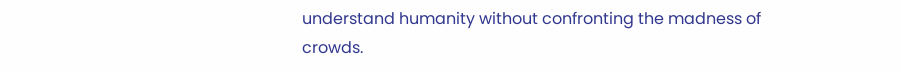understand humanity without confronting the madness of crowds.